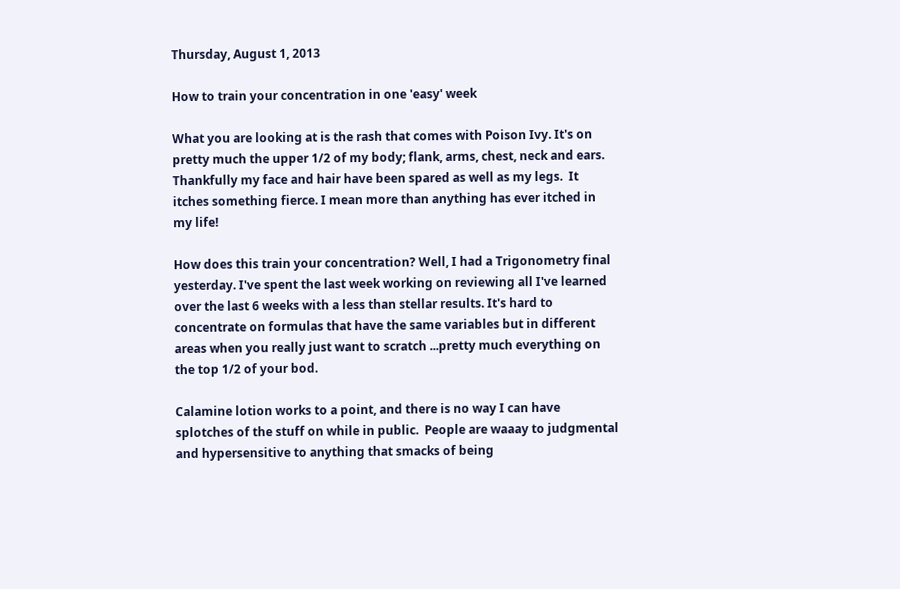Thursday, August 1, 2013

How to train your concentration in one 'easy' week

What you are looking at is the rash that comes with Poison Ivy. It's on pretty much the upper 1/2 of my body; flank, arms, chest, neck and ears.  Thankfully my face and hair have been spared as well as my legs.  It itches something fierce. I mean more than anything has ever itched in my life!

How does this train your concentration? Well, I had a Trigonometry final yesterday. I've spent the last week working on reviewing all I've learned over the last 6 weeks with a less than stellar results. It's hard to concentrate on formulas that have the same variables but in different areas when you really just want to scratch ...pretty much everything on the top 1/2 of your bod.

Calamine lotion works to a point, and there is no way I can have splotches of the stuff on while in public.  People are waaay to judgmental and hypersensitive to anything that smacks of being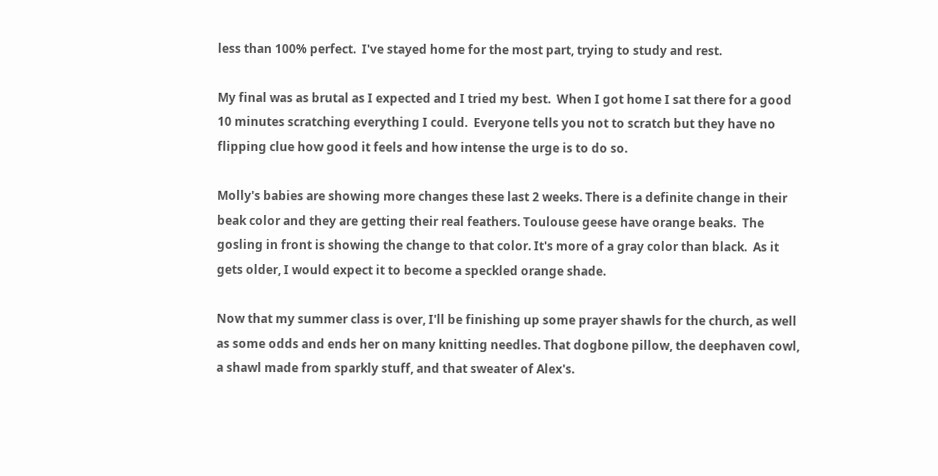less than 100% perfect.  I've stayed home for the most part, trying to study and rest.

My final was as brutal as I expected and I tried my best.  When I got home I sat there for a good 10 minutes scratching everything I could.  Everyone tells you not to scratch but they have no flipping clue how good it feels and how intense the urge is to do so.

Molly's babies are showing more changes these last 2 weeks. There is a definite change in their beak color and they are getting their real feathers. Toulouse geese have orange beaks.  The gosling in front is showing the change to that color. It's more of a gray color than black.  As it gets older, I would expect it to become a speckled orange shade.

Now that my summer class is over, I'll be finishing up some prayer shawls for the church, as well as some odds and ends her on many knitting needles. That dogbone pillow, the deephaven cowl, a shawl made from sparkly stuff, and that sweater of Alex's.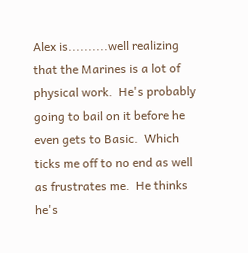Alex is..........well realizing that the Marines is a lot of physical work.  He's probably going to bail on it before he even gets to Basic.  Which ticks me off to no end as well as frustrates me.  He thinks he's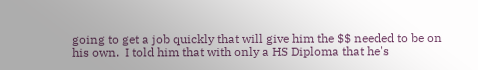going to get a job quickly that will give him the $$ needed to be on his own.  I told him that with only a HS Diploma that he's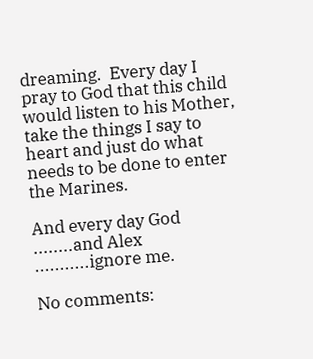dreaming.  Every day I pray to God that this child would listen to his Mother, take the things I say to heart and just do what needs to be done to enter the Marines.

And every day God ........and Alex ...........ignore me.

No comments: